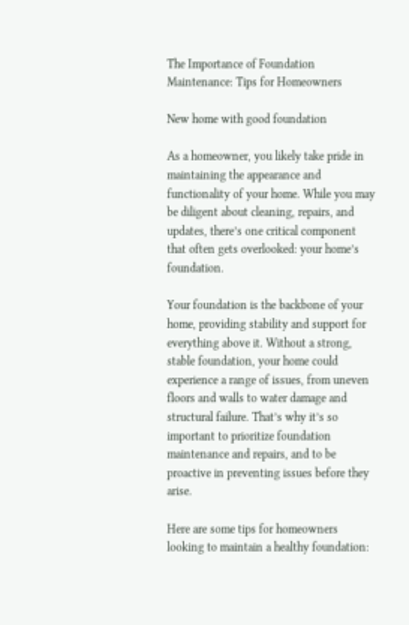The Importance of Foundation Maintenance: Tips for Homeowners

New home with good foundation

As a homeowner, you likely take pride in maintaining the appearance and functionality of your home. While you may be diligent about cleaning, repairs, and updates, there’s one critical component that often gets overlooked: your home’s foundation.

Your foundation is the backbone of your home, providing stability and support for everything above it. Without a strong, stable foundation, your home could experience a range of issues, from uneven floors and walls to water damage and structural failure. That’s why it’s so important to prioritize foundation maintenance and repairs, and to be proactive in preventing issues before they arise.

Here are some tips for homeowners looking to maintain a healthy foundation: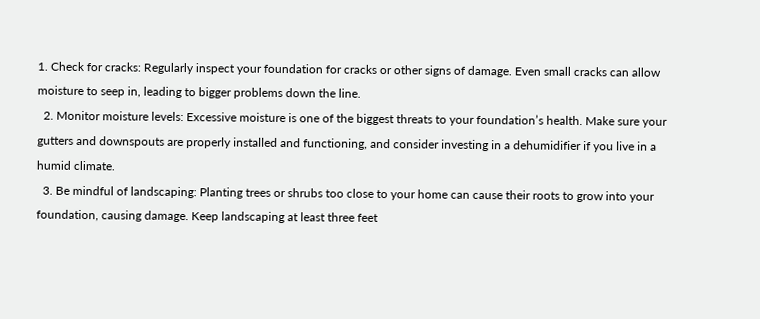1. Check for cracks: Regularly inspect your foundation for cracks or other signs of damage. Even small cracks can allow moisture to seep in, leading to bigger problems down the line.
  2. Monitor moisture levels: Excessive moisture is one of the biggest threats to your foundation’s health. Make sure your gutters and downspouts are properly installed and functioning, and consider investing in a dehumidifier if you live in a humid climate.
  3. Be mindful of landscaping: Planting trees or shrubs too close to your home can cause their roots to grow into your foundation, causing damage. Keep landscaping at least three feet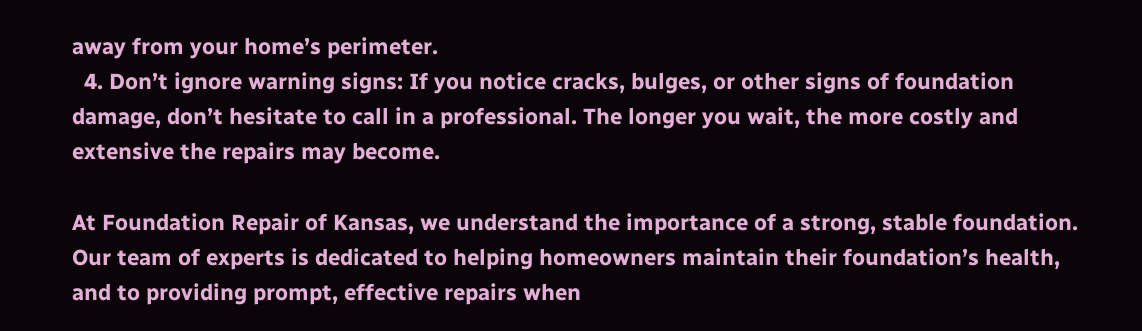away from your home’s perimeter.
  4. Don’t ignore warning signs: If you notice cracks, bulges, or other signs of foundation damage, don’t hesitate to call in a professional. The longer you wait, the more costly and extensive the repairs may become.

At Foundation Repair of Kansas, we understand the importance of a strong, stable foundation. Our team of experts is dedicated to helping homeowners maintain their foundation’s health, and to providing prompt, effective repairs when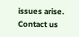issues arise. Contact us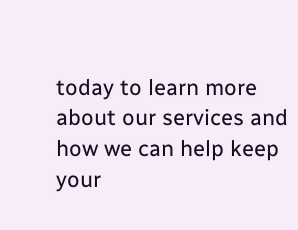today to learn more about our services and how we can help keep your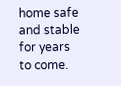home safe and stable for years to come.